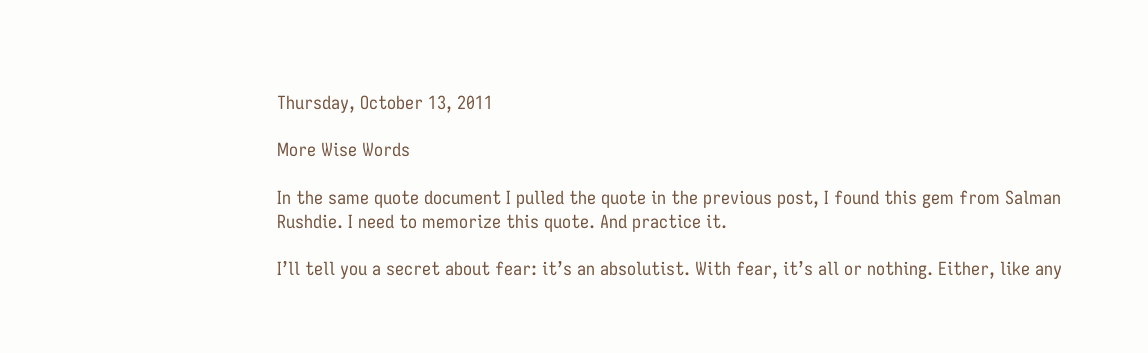Thursday, October 13, 2011

More Wise Words

In the same quote document I pulled the quote in the previous post, I found this gem from Salman Rushdie. I need to memorize this quote. And practice it.

I’ll tell you a secret about fear: it’s an absolutist. With fear, it’s all or nothing. Either, like any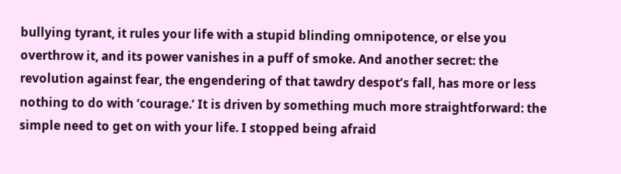bullying tyrant, it rules your life with a stupid blinding omnipotence, or else you overthrow it, and its power vanishes in a puff of smoke. And another secret: the revolution against fear, the engendering of that tawdry despot’s fall, has more or less nothing to do with ‘courage.’ It is driven by something much more straightforward: the simple need to get on with your life. I stopped being afraid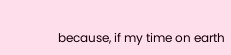because, if my time on earth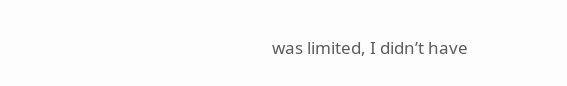was limited, I didn’t have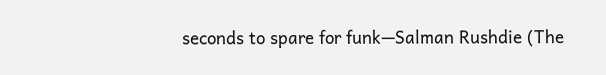seconds to spare for funk—Salman Rushdie (The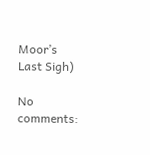Moor’s Last Sigh)

No comments: